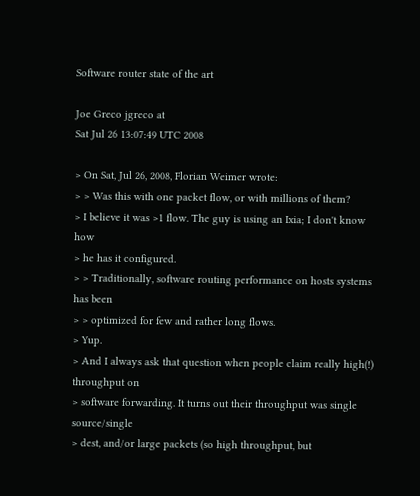Software router state of the art

Joe Greco jgreco at
Sat Jul 26 13:07:49 UTC 2008

> On Sat, Jul 26, 2008, Florian Weimer wrote:
> > Was this with one packet flow, or with millions of them?
> I believe it was >1 flow. The guy is using an Ixia; I don't know how
> he has it configured.
> > Traditionally, software routing performance on hosts systems has been
> > optimized for few and rather long flows.
> Yup.
> And I always ask that question when people claim really high(!) throughput on
> software forwarding. It turns out their throughput was single source/single
> dest, and/or large packets (so high throughput, but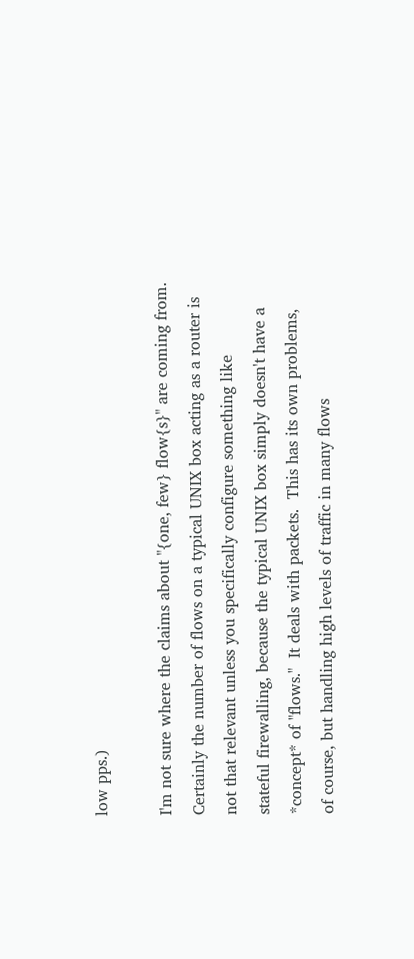low pps.)

I'm not sure where the claims about "{one, few} flow{s}" are coming from.
Certainly the number of flows on a typical UNIX box acting as a router is
not that relevant unless you specifically configure something like
stateful firewalling, because the typical UNIX box simply doesn't have a
*concept* of "flows."  It deals with packets.  This has its own problems,
of course, but handling high levels of traffic in many flows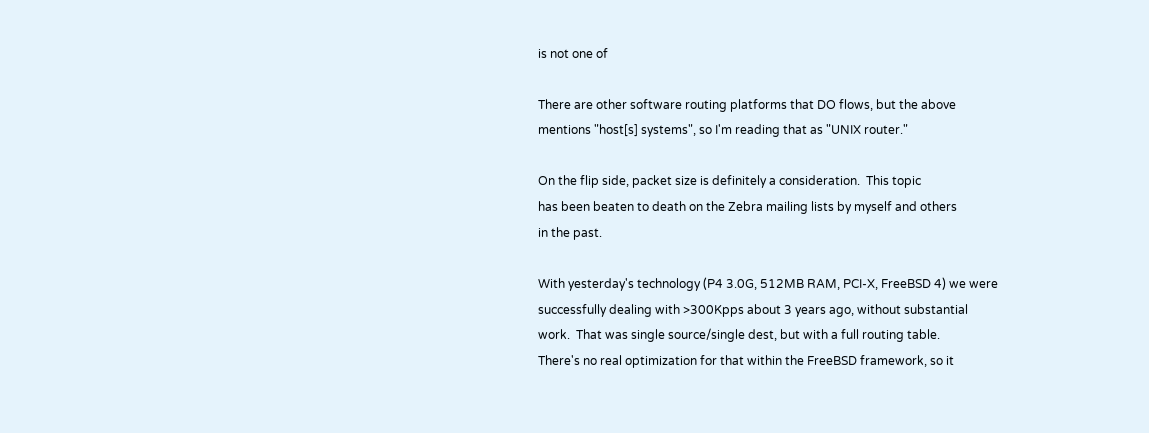is not one of

There are other software routing platforms that DO flows, but the above
mentions "host[s] systems", so I'm reading that as "UNIX router."

On the flip side, packet size is definitely a consideration.  This topic
has been beaten to death on the Zebra mailing lists by myself and others
in the past.

With yesterday's technology (P4 3.0G, 512MB RAM, PCI-X, FreeBSD 4) we were
successfully dealing with >300Kpps about 3 years ago, without substantial
work.  That was single source/single dest, but with a full routing table.
There's no real optimization for that within the FreeBSD framework, so it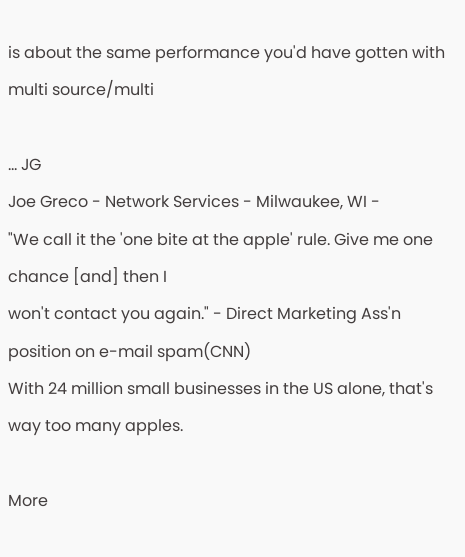is about the same performance you'd have gotten with multi source/multi

... JG
Joe Greco - Network Services - Milwaukee, WI -
"We call it the 'one bite at the apple' rule. Give me one chance [and] then I
won't contact you again." - Direct Marketing Ass'n position on e-mail spam(CNN)
With 24 million small businesses in the US alone, that's way too many apples.

More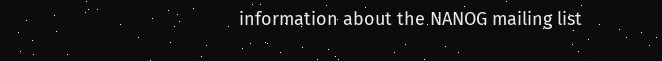information about the NANOG mailing list